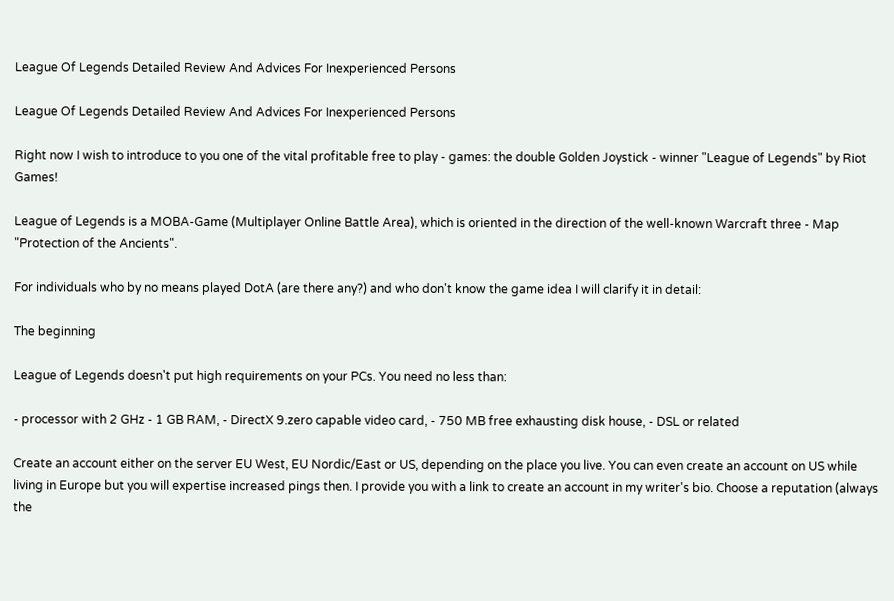League Of Legends Detailed Review And Advices For Inexperienced Persons

League Of Legends Detailed Review And Advices For Inexperienced Persons

Right now I wish to introduce to you one of the vital profitable free to play - games: the double Golden Joystick - winner "League of Legends" by Riot Games!

League of Legends is a MOBA-Game (Multiplayer Online Battle Area), which is oriented in the direction of the well-known Warcraft three - Map "Protection of the Ancients".

For individuals who by no means played DotA (are there any?) and who don't know the game idea I will clarify it in detail:

The beginning

League of Legends doesn't put high requirements on your PCs. You need no less than:

- processor with 2 GHz - 1 GB RAM, - DirectX 9.zero capable video card, - 750 MB free exhausting disk house, - DSL or related

Create an account either on the server EU West, EU Nordic/East or US, depending on the place you live. You can even create an account on US while living in Europe but you will expertise increased pings then. I provide you with a link to create an account in my writer's bio. Choose a reputation (always the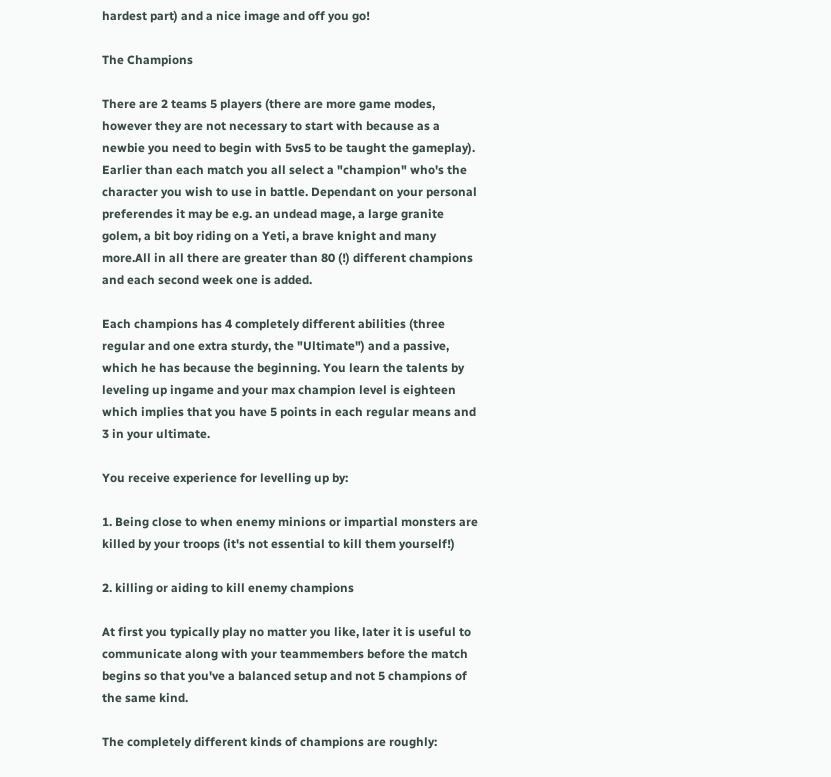hardest part) and a nice image and off you go!

The Champions

There are 2 teams 5 players (there are more game modes, however they are not necessary to start with because as a newbie you need to begin with 5vs5 to be taught the gameplay). Earlier than each match you all select a "champion" who's the character you wish to use in battle. Dependant on your personal preferendes it may be e.g. an undead mage, a large granite golem, a bit boy riding on a Yeti, a brave knight and many more.All in all there are greater than 80 (!) different champions and each second week one is added.

Each champions has 4 completely different abilities (three regular and one extra sturdy, the "Ultimate") and a passive, which he has because the beginning. You learn the talents by leveling up ingame and your max champion level is eighteen which implies that you have 5 points in each regular means and 3 in your ultimate.

You receive experience for levelling up by:

1. Being close to when enemy minions or impartial monsters are killed by your troops (it's not essential to kill them yourself!)

2. killing or aiding to kill enemy champions

At first you typically play no matter you like, later it is useful to communicate along with your teammembers before the match begins so that you've a balanced setup and not 5 champions of the same kind.

The completely different kinds of champions are roughly: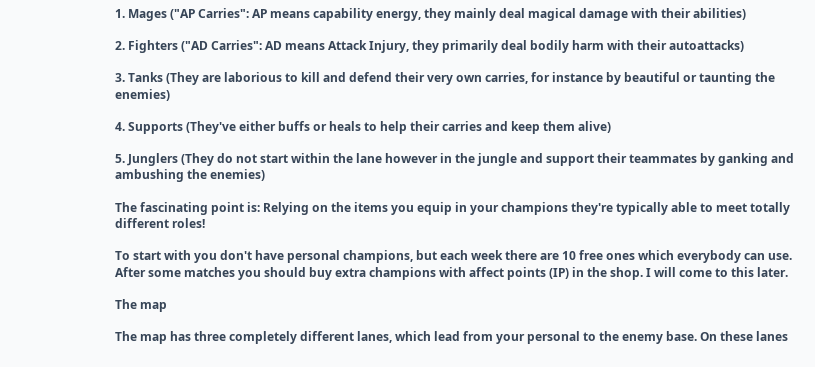1. Mages ("AP Carries": AP means capability energy, they mainly deal magical damage with their abilities)

2. Fighters ("AD Carries": AD means Attack Injury, they primarily deal bodily harm with their autoattacks)

3. Tanks (They are laborious to kill and defend their very own carries, for instance by beautiful or taunting the enemies)

4. Supports (They've either buffs or heals to help their carries and keep them alive)

5. Junglers (They do not start within the lane however in the jungle and support their teammates by ganking and ambushing the enemies)

The fascinating point is: Relying on the items you equip in your champions they're typically able to meet totally different roles!

To start with you don't have personal champions, but each week there are 10 free ones which everybody can use. After some matches you should buy extra champions with affect points (IP) in the shop. I will come to this later.

The map

The map has three completely different lanes, which lead from your personal to the enemy base. On these lanes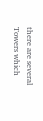there are several Towers which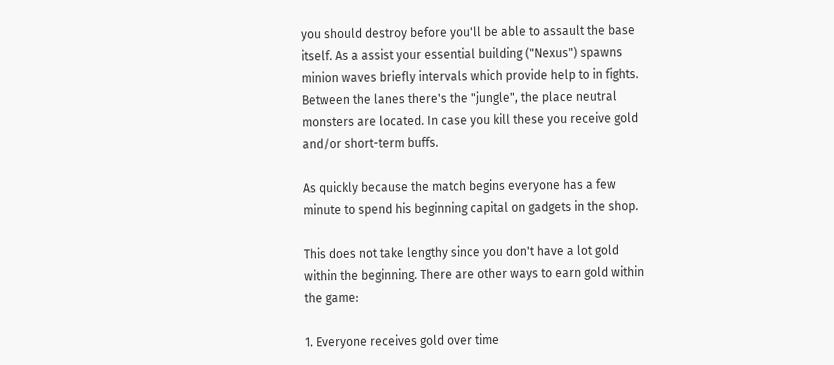you should destroy before you'll be able to assault the base itself. As a assist your essential building ("Nexus") spawns minion waves briefly intervals which provide help to in fights. Between the lanes there's the "jungle", the place neutral monsters are located. In case you kill these you receive gold and/or short-term buffs.

As quickly because the match begins everyone has a few minute to spend his beginning capital on gadgets in the shop.

This does not take lengthy since you don't have a lot gold within the beginning. There are other ways to earn gold within the game:

1. Everyone receives gold over time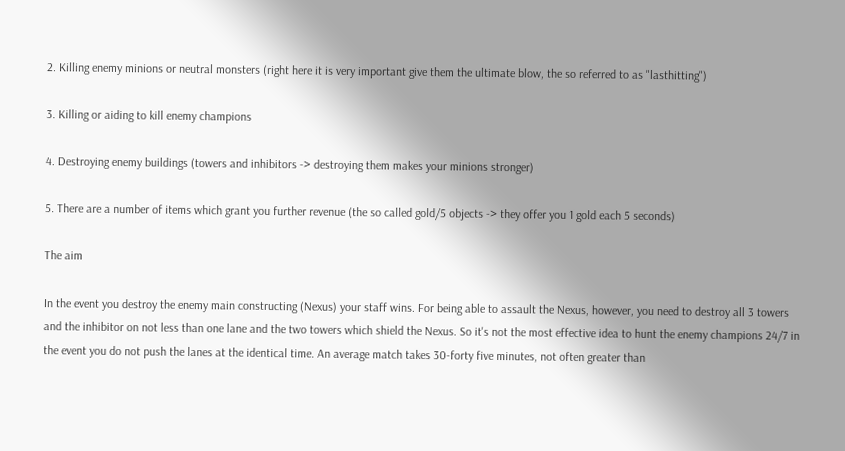2. Killing enemy minions or neutral monsters (right here it is very important give them the ultimate blow, the so referred to as "lasthitting")

3. Killing or aiding to kill enemy champions

4. Destroying enemy buildings (towers and inhibitors -> destroying them makes your minions stronger)

5. There are a number of items which grant you further revenue (the so called gold/5 objects -> they offer you 1 gold each 5 seconds)

The aim

In the event you destroy the enemy main constructing (Nexus) your staff wins. For being able to assault the Nexus, however, you need to destroy all 3 towers and the inhibitor on not less than one lane and the two towers which shield the Nexus. So it's not the most effective idea to hunt the enemy champions 24/7 in the event you do not push the lanes at the identical time. An average match takes 30-forty five minutes, not often greater than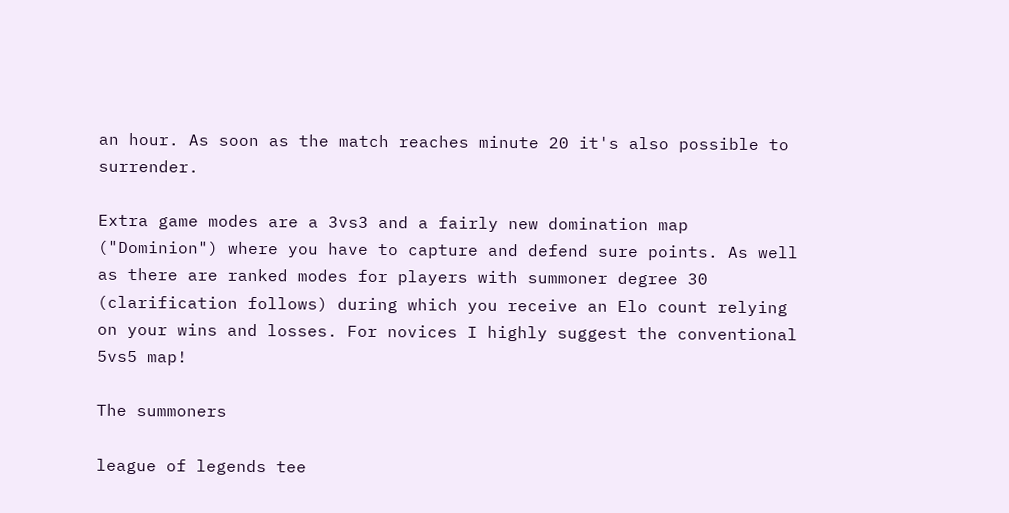an hour. As soon as the match reaches minute 20 it's also possible to surrender.

Extra game modes are a 3vs3 and a fairly new domination map ("Dominion") where you have to capture and defend sure points. As well as there are ranked modes for players with summoner degree 30 (clarification follows) during which you receive an Elo count relying on your wins and losses. For novices I highly suggest the conventional 5vs5 map!

The summoners

league of legends tee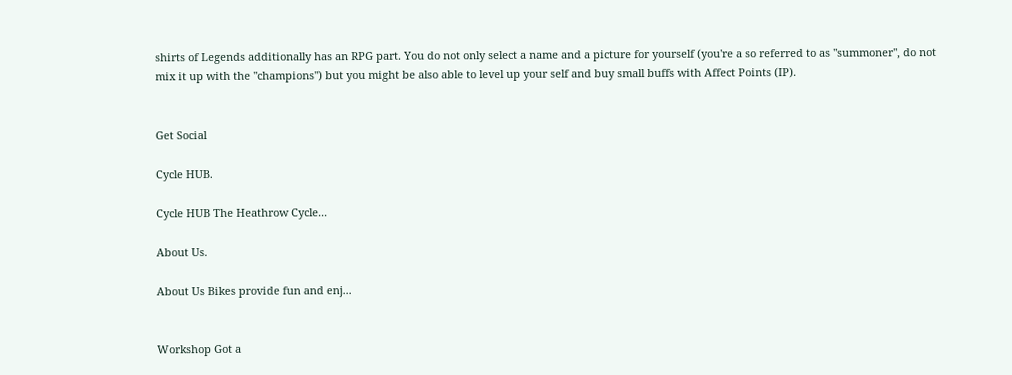shirts of Legends additionally has an RPG part. You do not only select a name and a picture for yourself (you're a so referred to as "summoner", do not mix it up with the "champions") but you might be also able to level up your self and buy small buffs with Affect Points (IP).


Get Social

Cycle HUB.

Cycle HUB The Heathrow Cycle...

About Us.

About Us Bikes provide fun and enj...


Workshop Got a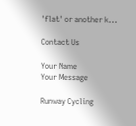'flat' or another k...

Contact Us

Your Name
Your Message

Runway Cycling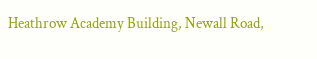Heathrow Academy Building, Newall Road,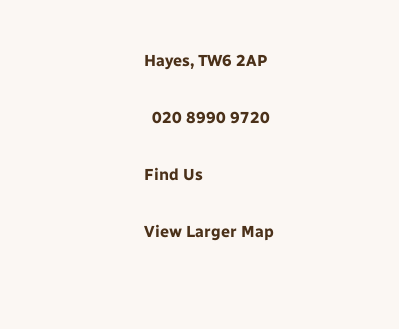Hayes, TW6 2AP

  020 8990 9720

Find Us

View Larger Map